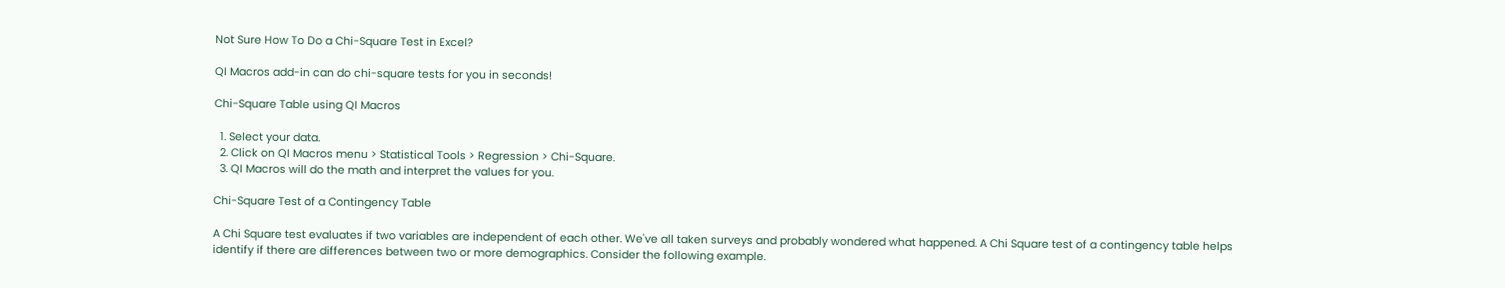Not Sure How To Do a Chi-Square Test in Excel?

QI Macros add-in can do chi-square tests for you in seconds!

Chi-Square Table using QI Macros

  1. Select your data.
  2. Click on QI Macros menu > Statistical Tools > Regression > Chi-Square.
  3. QI Macros will do the math and interpret the values for you.

Chi-Square Test of a Contingency Table

A Chi Square test evaluates if two variables are independent of each other. We've all taken surveys and probably wondered what happened. A Chi Square test of a contingency table helps identify if there are differences between two or more demographics. Consider the following example.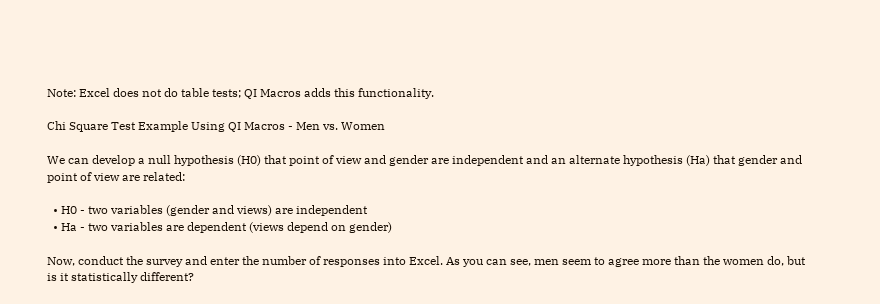Note: Excel does not do table tests; QI Macros adds this functionality.

Chi Square Test Example Using QI Macros - Men vs. Women

We can develop a null hypothesis (H0) that point of view and gender are independent and an alternate hypothesis (Ha) that gender and point of view are related:

  • H0 - two variables (gender and views) are independent
  • Ha - two variables are dependent (views depend on gender)

Now, conduct the survey and enter the number of responses into Excel. As you can see, men seem to agree more than the women do, but is it statistically different?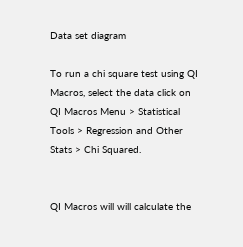Data set diagram

To run a chi square test using QI Macros, select the data click on QI Macros Menu > Statistical Tools > Regression and Other Stats > Chi Squared.


QI Macros will will calculate the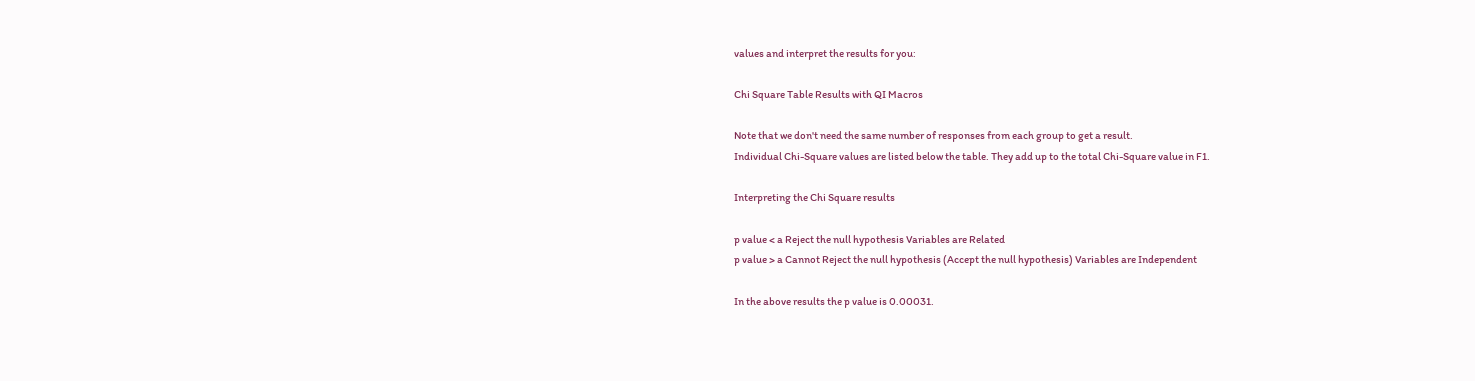values and interpret the results for you:

Chi Square Table Results with QI Macros

Note that we don't need the same number of responses from each group to get a result.
Individual Chi-Square values are listed below the table. They add up to the total Chi-Square value in F1.

Interpreting the Chi Square results

p value < a Reject the null hypothesis Variables are Related
p value > a Cannot Reject the null hypothesis (Accept the null hypothesis) Variables are Independent

In the above results the p value is 0.00031.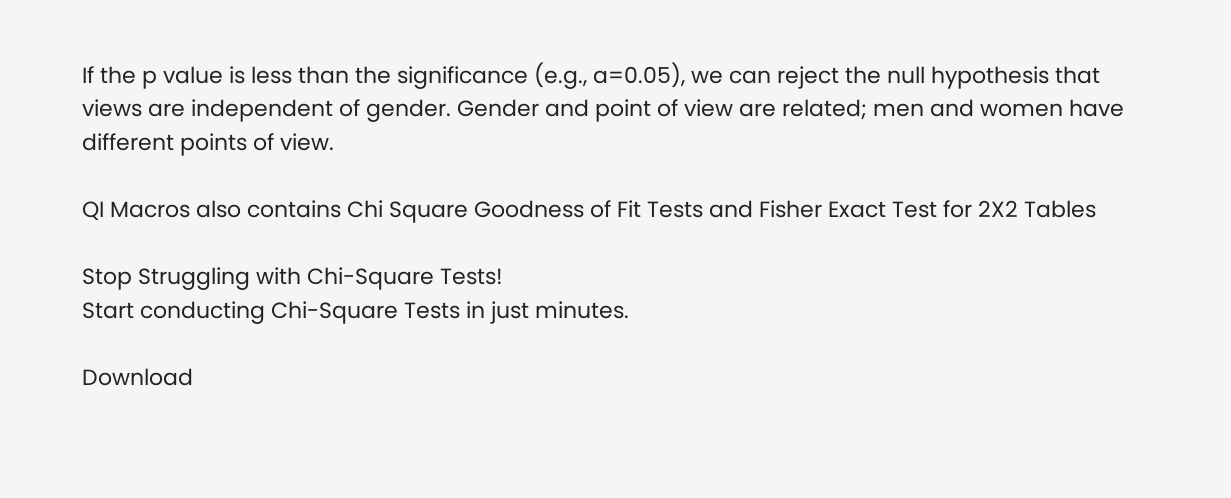If the p value is less than the significance (e.g., a=0.05), we can reject the null hypothesis that views are independent of gender. Gender and point of view are related; men and women have different points of view.

QI Macros also contains Chi Square Goodness of Fit Tests and Fisher Exact Test for 2X2 Tables

Stop Struggling with Chi-Square Tests!
Start conducting Chi-Square Tests in just minutes.

Download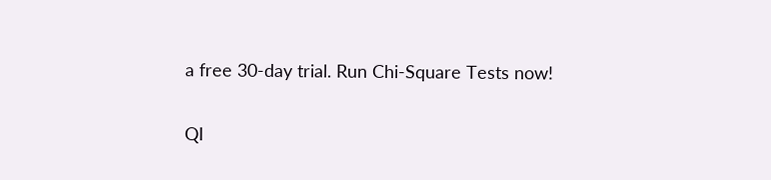a free 30-day trial. Run Chi-Square Tests now!

QI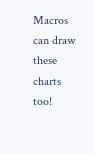Macros can draw these charts too!